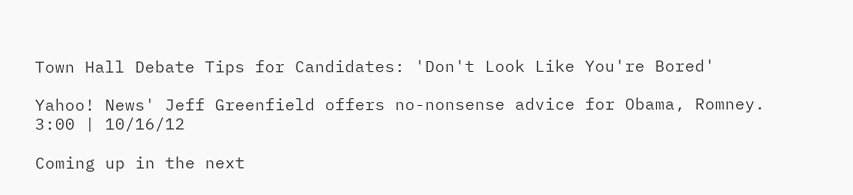Town Hall Debate Tips for Candidates: 'Don't Look Like You're Bored'

Yahoo! News' Jeff Greenfield offers no-nonsense advice for Obama, Romney.
3:00 | 10/16/12

Coming up in the next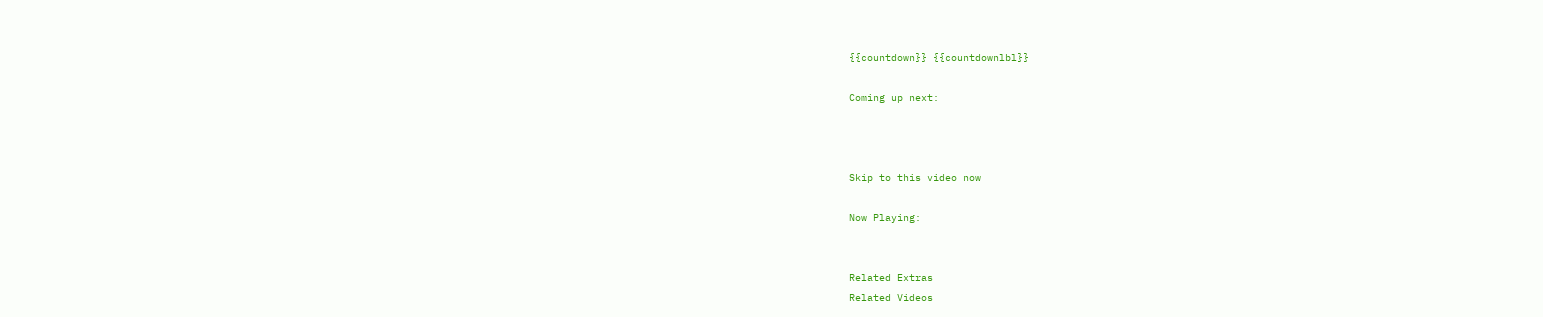{{countdown}} {{countdownlbl}}

Coming up next:



Skip to this video now

Now Playing:


Related Extras
Related Videos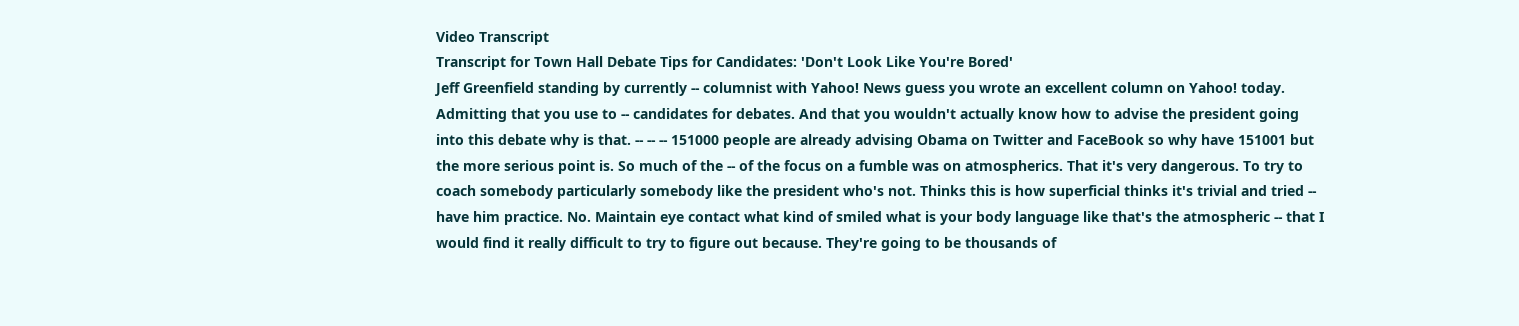Video Transcript
Transcript for Town Hall Debate Tips for Candidates: 'Don't Look Like You're Bored'
Jeff Greenfield standing by currently -- columnist with Yahoo! News guess you wrote an excellent column on Yahoo! today. Admitting that you use to -- candidates for debates. And that you wouldn't actually know how to advise the president going into this debate why is that. -- -- -- 151000 people are already advising Obama on Twitter and FaceBook so why have 151001 but the more serious point is. So much of the -- of the focus on a fumble was on atmospherics. That it's very dangerous. To try to coach somebody particularly somebody like the president who's not. Thinks this is how superficial thinks it's trivial and tried -- have him practice. No. Maintain eye contact what kind of smiled what is your body language like that's the atmospheric -- that I would find it really difficult to try to figure out because. They're going to be thousands of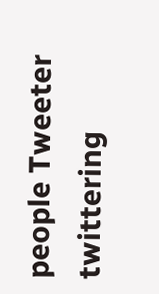people Tweeter twittering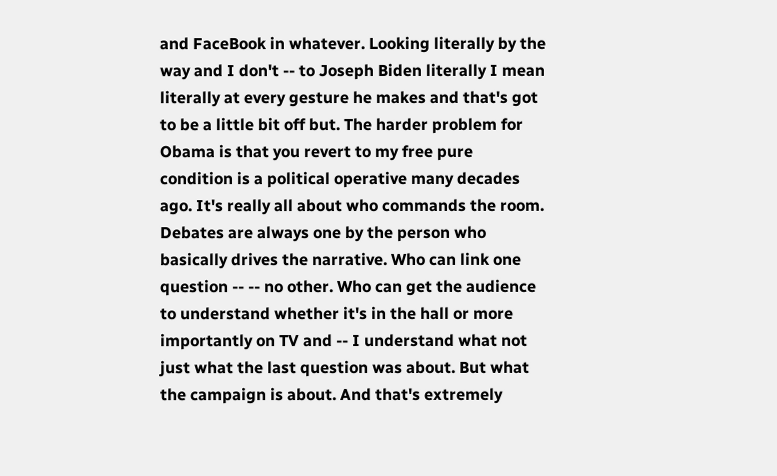and FaceBook in whatever. Looking literally by the way and I don't -- to Joseph Biden literally I mean literally at every gesture he makes and that's got to be a little bit off but. The harder problem for Obama is that you revert to my free pure condition is a political operative many decades ago. It's really all about who commands the room. Debates are always one by the person who basically drives the narrative. Who can link one question -- -- no other. Who can get the audience to understand whether it's in the hall or more importantly on TV and -- I understand what not just what the last question was about. But what the campaign is about. And that's extremely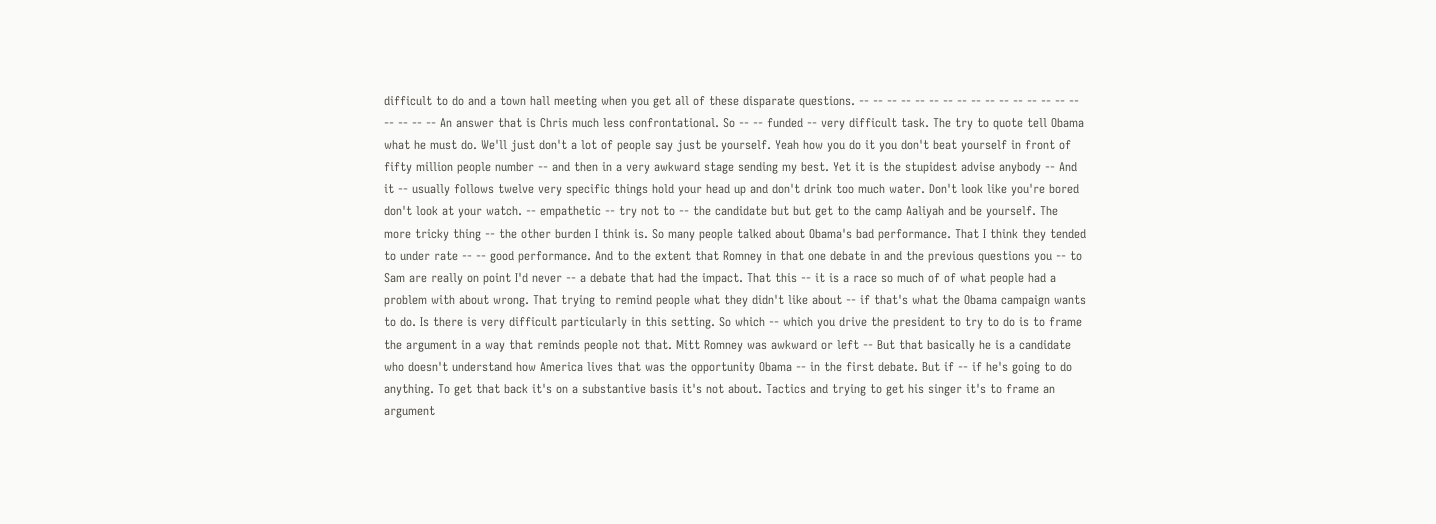difficult to do and a town hall meeting when you get all of these disparate questions. -- -- -- -- -- -- -- -- -- -- -- -- -- -- -- -- -- -- -- -- An answer that is Chris much less confrontational. So -- -- funded -- very difficult task. The try to quote tell Obama what he must do. We'll just don't a lot of people say just be yourself. Yeah how you do it you don't beat yourself in front of fifty million people number -- and then in a very awkward stage sending my best. Yet it is the stupidest advise anybody -- And it -- usually follows twelve very specific things hold your head up and don't drink too much water. Don't look like you're bored don't look at your watch. -- empathetic -- try not to -- the candidate but but get to the camp Aaliyah and be yourself. The more tricky thing -- the other burden I think is. So many people talked about Obama's bad performance. That I think they tended to under rate -- -- good performance. And to the extent that Romney in that one debate in and the previous questions you -- to Sam are really on point I'd never -- a debate that had the impact. That this -- it is a race so much of of what people had a problem with about wrong. That trying to remind people what they didn't like about -- if that's what the Obama campaign wants to do. Is there is very difficult particularly in this setting. So which -- which you drive the president to try to do is to frame the argument in a way that reminds people not that. Mitt Romney was awkward or left -- But that basically he is a candidate who doesn't understand how America lives that was the opportunity Obama -- in the first debate. But if -- if he's going to do anything. To get that back it's on a substantive basis it's not about. Tactics and trying to get his singer it's to frame an argument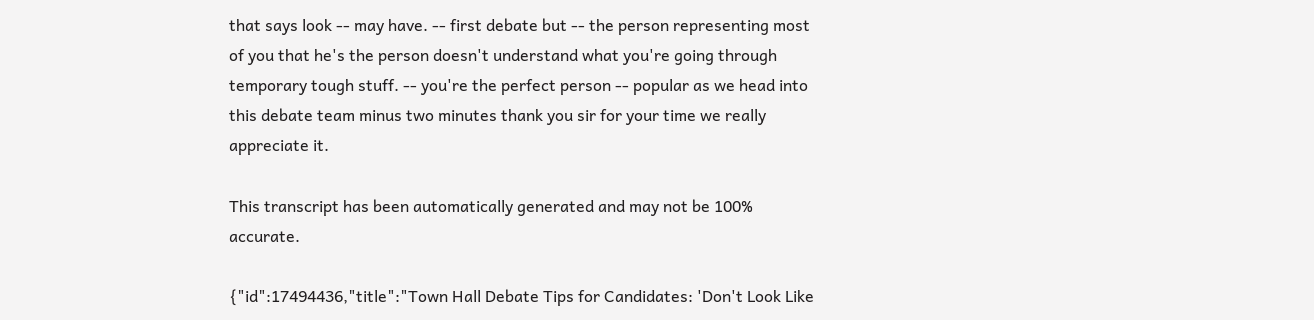that says look -- may have. -- first debate but -- the person representing most of you that he's the person doesn't understand what you're going through temporary tough stuff. -- you're the perfect person -- popular as we head into this debate team minus two minutes thank you sir for your time we really appreciate it.

This transcript has been automatically generated and may not be 100% accurate.

{"id":17494436,"title":"Town Hall Debate Tips for Candidates: 'Don't Look Like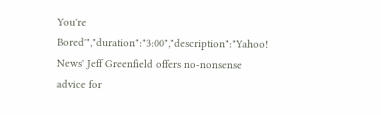You're Bored'","duration":"3:00","description":"Yahoo! News' Jeff Greenfield offers no-nonsense advice for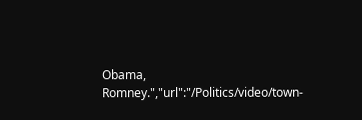Obama, Romney.","url":"/Politics/video/town-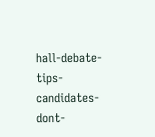hall-debate-tips-candidates-dont-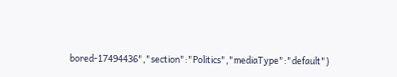bored-17494436","section":"Politics","mediaType":"default"}